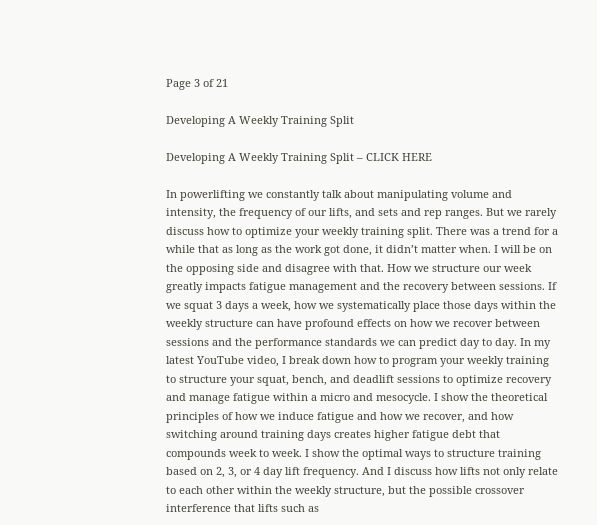Page 3 of 21

Developing A Weekly Training Split

Developing A Weekly Training Split – CLICK HERE

In powerlifting we constantly talk about manipulating volume and intensity, the frequency of our lifts, and sets and rep ranges. But we rarely discuss how to optimize your weekly training split. There was a trend for a while that as long as the work got done, it didn’t matter when. I will be on the opposing side and disagree with that. How we structure our week greatly impacts fatigue management and the recovery between sessions. If we squat 3 days a week, how we systematically place those days within the weekly structure can have profound effects on how we recover between sessions and the performance standards we can predict day to day. In my latest YouTube video, I break down how to program your weekly training to structure your squat, bench, and deadlift sessions to optimize recovery and manage fatigue within a micro and mesocycle. I show the theoretical principles of how we induce fatigue and how we recover, and how switching around training days creates higher fatigue debt that compounds week to week. I show the optimal ways to structure training based on 2, 3, or 4 day lift frequency. And I discuss how lifts not only relate to each other within the weekly structure, but the possible crossover interference that lifts such as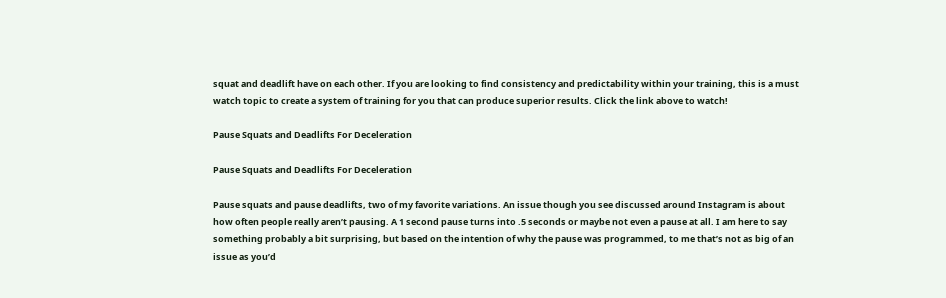squat and deadlift have on each other. If you are looking to find consistency and predictability within your training, this is a must watch topic to create a system of training for you that can produce superior results. Click the link above to watch!

Pause Squats and Deadlifts For Deceleration

Pause Squats and Deadlifts For Deceleration

Pause squats and pause deadlifts, two of my favorite variations. An issue though you see discussed around Instagram is about how often people really aren’t pausing. A 1 second pause turns into .5 seconds or maybe not even a pause at all. I am here to say something probably a bit surprising, but based on the intention of why the pause was programmed, to me that’s not as big of an issue as you’d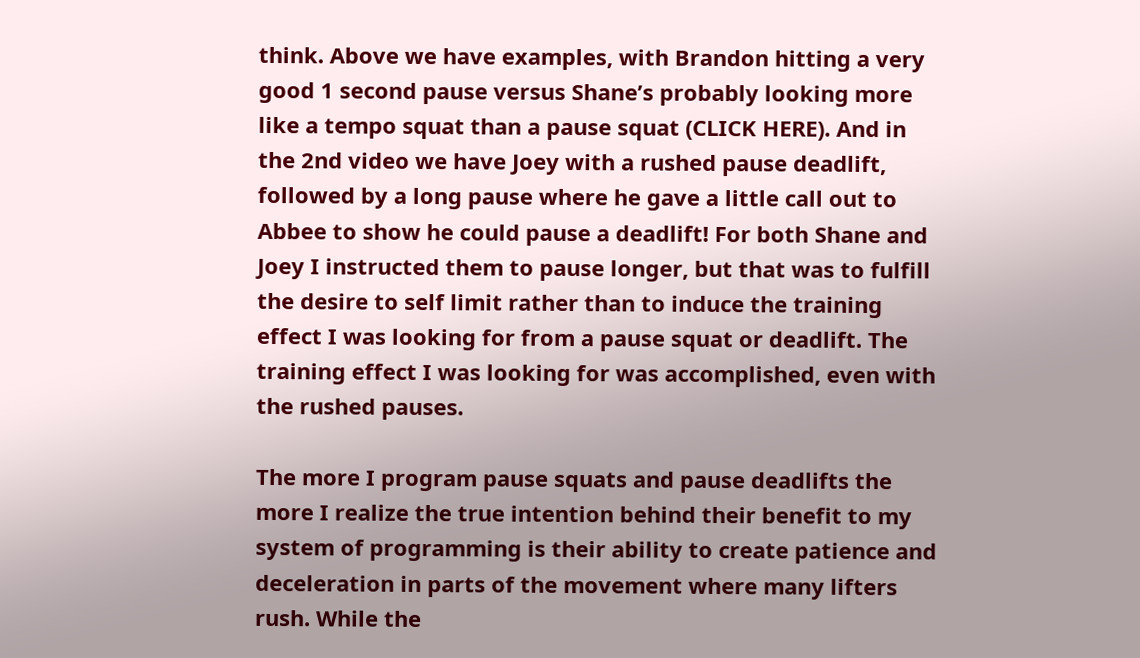think. Above we have examples, with Brandon hitting a very good 1 second pause versus Shane’s probably looking more like a tempo squat than a pause squat (CLICK HERE). And in the 2nd video we have Joey with a rushed pause deadlift, followed by a long pause where he gave a little call out to Abbee to show he could pause a deadlift! For both Shane and Joey I instructed them to pause longer, but that was to fulfill the desire to self limit rather than to induce the training effect I was looking for from a pause squat or deadlift. The training effect I was looking for was accomplished, even with the rushed pauses.

The more I program pause squats and pause deadlifts the more I realize the true intention behind their benefit to my system of programming is their ability to create patience and deceleration in parts of the movement where many lifters rush. While the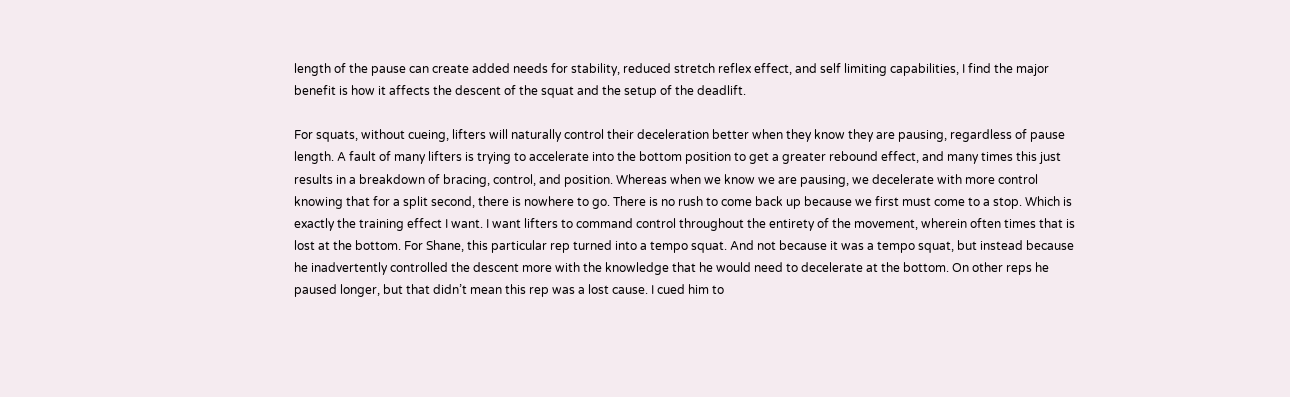length of the pause can create added needs for stability, reduced stretch reflex effect, and self limiting capabilities, I find the major benefit is how it affects the descent of the squat and the setup of the deadlift.

For squats, without cueing, lifters will naturally control their deceleration better when they know they are pausing, regardless of pause length. A fault of many lifters is trying to accelerate into the bottom position to get a greater rebound effect, and many times this just results in a breakdown of bracing, control, and position. Whereas when we know we are pausing, we decelerate with more control knowing that for a split second, there is nowhere to go. There is no rush to come back up because we first must come to a stop. Which is exactly the training effect I want. I want lifters to command control throughout the entirety of the movement, wherein often times that is lost at the bottom. For Shane, this particular rep turned into a tempo squat. And not because it was a tempo squat, but instead because he inadvertently controlled the descent more with the knowledge that he would need to decelerate at the bottom. On other reps he paused longer, but that didn’t mean this rep was a lost cause. I cued him to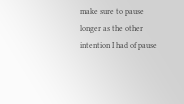make sure to pause longer as the other intention I had of pause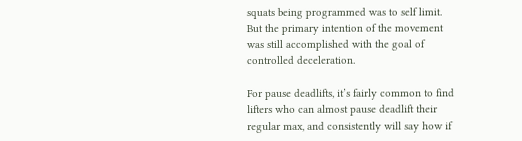squats being programmed was to self limit. But the primary intention of the movement was still accomplished with the goal of controlled deceleration.

For pause deadlifts, it’s fairly common to find lifters who can almost pause deadlift their regular max, and consistently will say how if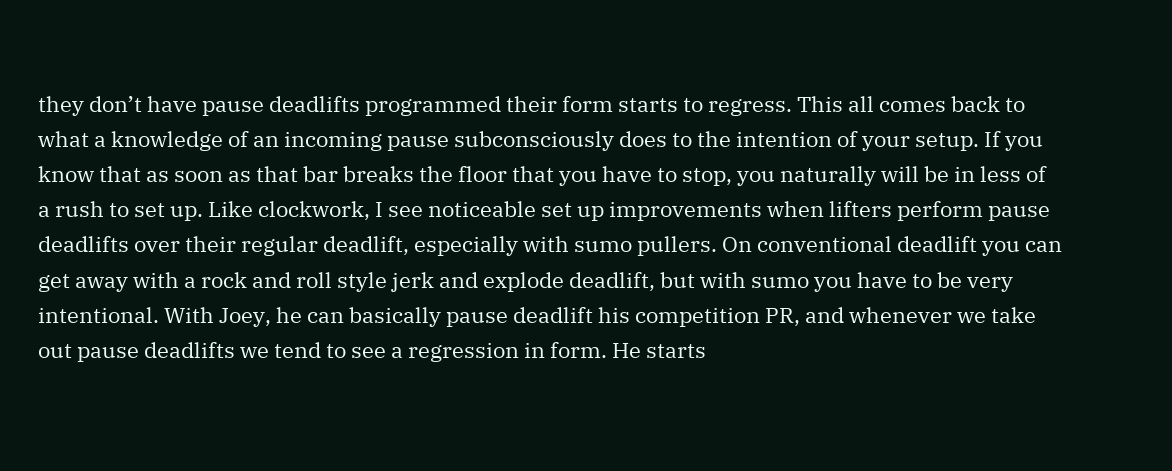they don’t have pause deadlifts programmed their form starts to regress. This all comes back to what a knowledge of an incoming pause subconsciously does to the intention of your setup. If you know that as soon as that bar breaks the floor that you have to stop, you naturally will be in less of a rush to set up. Like clockwork, I see noticeable set up improvements when lifters perform pause deadlifts over their regular deadlift, especially with sumo pullers. On conventional deadlift you can get away with a rock and roll style jerk and explode deadlift, but with sumo you have to be very intentional. With Joey, he can basically pause deadlift his competition PR, and whenever we take out pause deadlifts we tend to see a regression in form. He starts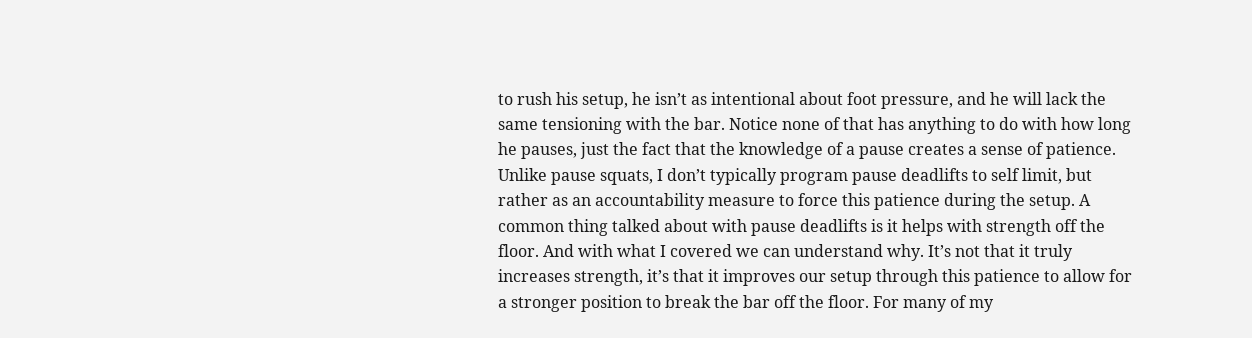to rush his setup, he isn’t as intentional about foot pressure, and he will lack the same tensioning with the bar. Notice none of that has anything to do with how long he pauses, just the fact that the knowledge of a pause creates a sense of patience. Unlike pause squats, I don’t typically program pause deadlifts to self limit, but rather as an accountability measure to force this patience during the setup. A common thing talked about with pause deadlifts is it helps with strength off the floor. And with what I covered we can understand why. It’s not that it truly increases strength, it’s that it improves our setup through this patience to allow for a stronger position to break the bar off the floor. For many of my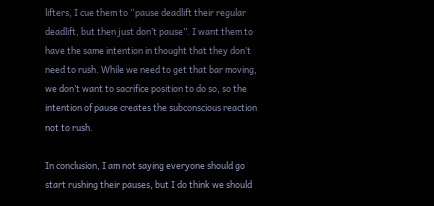lifters, I cue them to “pause deadlift their regular deadlift, but then just don’t pause”. I want them to have the same intention in thought that they don’t need to rush. While we need to get that bar moving, we don’t want to sacrifice position to do so, so the intention of pause creates the subconscious reaction not to rush.

In conclusion, I am not saying everyone should go start rushing their pauses, but I do think we should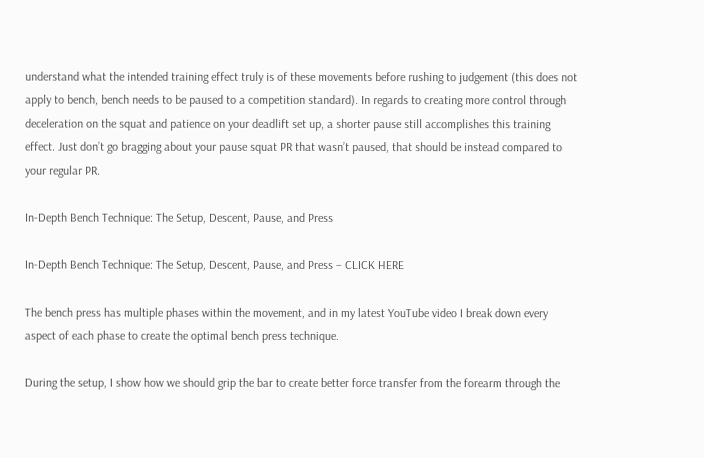understand what the intended training effect truly is of these movements before rushing to judgement (this does not apply to bench, bench needs to be paused to a competition standard). In regards to creating more control through deceleration on the squat and patience on your deadlift set up, a shorter pause still accomplishes this training effect. Just don’t go bragging about your pause squat PR that wasn’t paused, that should be instead compared to your regular PR.

In-Depth Bench Technique: The Setup, Descent, Pause, and Press

In-Depth Bench Technique: The Setup, Descent, Pause, and Press – CLICK HERE

The bench press has multiple phases within the movement, and in my latest YouTube video I break down every aspect of each phase to create the optimal bench press technique.

During the setup, I show how we should grip the bar to create better force transfer from the forearm through the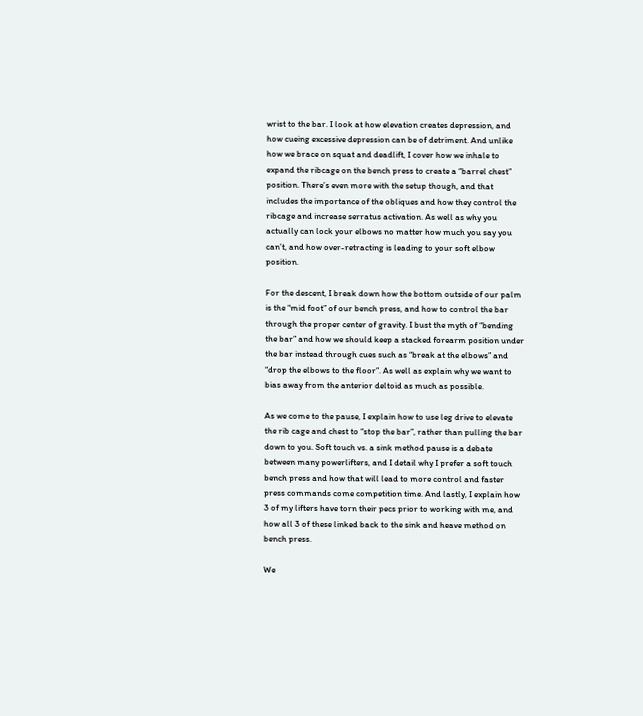wrist to the bar. I look at how elevation creates depression, and how cueing excessive depression can be of detriment. And unlike how we brace on squat and deadlift, I cover how we inhale to expand the ribcage on the bench press to create a “barrel chest” position. There’s even more with the setup though, and that includes the importance of the obliques and how they control the ribcage and increase serratus activation. As well as why you actually can lock your elbows no matter how much you say you can’t, and how over-retracting is leading to your soft elbow position.

For the descent, I break down how the bottom outside of our palm is the “mid foot” of our bench press, and how to control the bar through the proper center of gravity. I bust the myth of “bending the bar” and how we should keep a stacked forearm position under the bar instead through cues such as “break at the elbows” and “drop the elbows to the floor”. As well as explain why we want to bias away from the anterior deltoid as much as possible.

As we come to the pause, I explain how to use leg drive to elevate the rib cage and chest to “stop the bar”, rather than pulling the bar down to you. Soft touch vs. a sink method pause is a debate between many powerlifters, and I detail why I prefer a soft touch bench press and how that will lead to more control and faster press commands come competition time. And lastly, I explain how 3 of my lifters have torn their pecs prior to working with me, and how all 3 of these linked back to the sink and heave method on bench press.

We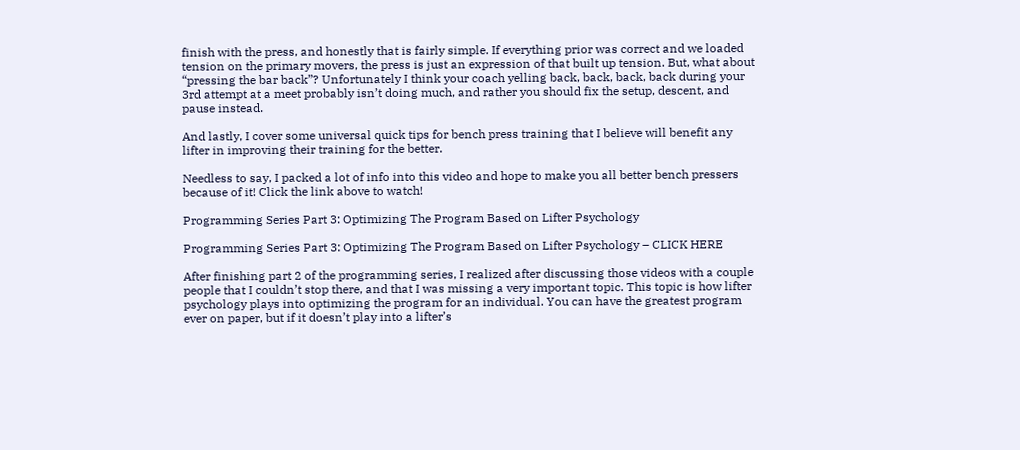finish with the press, and honestly that is fairly simple. If everything prior was correct and we loaded tension on the primary movers, the press is just an expression of that built up tension. But, what about “pressing the bar back”? Unfortunately I think your coach yelling back, back, back, back during your 3rd attempt at a meet probably isn’t doing much, and rather you should fix the setup, descent, and pause instead.

And lastly, I cover some universal quick tips for bench press training that I believe will benefit any lifter in improving their training for the better.

Needless to say, I packed a lot of info into this video and hope to make you all better bench pressers because of it! Click the link above to watch!

Programming Series Part 3: Optimizing The Program Based on Lifter Psychology

Programming Series Part 3: Optimizing The Program Based on Lifter Psychology – CLICK HERE

After finishing part 2 of the programming series, I realized after discussing those videos with a couple people that I couldn’t stop there, and that I was missing a very important topic. This topic is how lifter psychology plays into optimizing the program for an individual. You can have the greatest program ever on paper, but if it doesn’t play into a lifter’s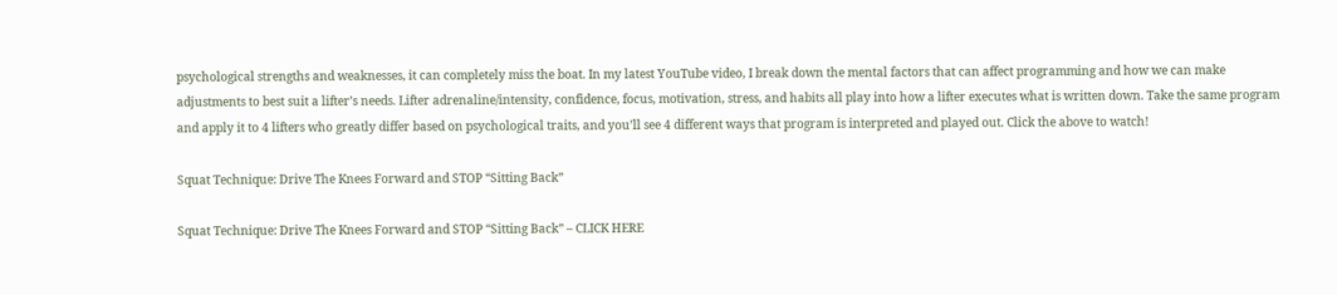psychological strengths and weaknesses, it can completely miss the boat. In my latest YouTube video, I break down the mental factors that can affect programming and how we can make adjustments to best suit a lifter’s needs. Lifter adrenaline/intensity, confidence, focus, motivation, stress, and habits all play into how a lifter executes what is written down. Take the same program and apply it to 4 lifters who greatly differ based on psychological traits, and you’ll see 4 different ways that program is interpreted and played out. Click the above to watch!

Squat Technique: Drive The Knees Forward and STOP “Sitting Back”

Squat Technique: Drive The Knees Forward and STOP “Sitting Back” – CLICK HERE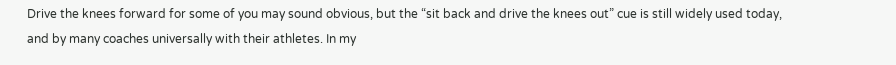Drive the knees forward for some of you may sound obvious, but the “sit back and drive the knees out” cue is still widely used today, and by many coaches universally with their athletes. In my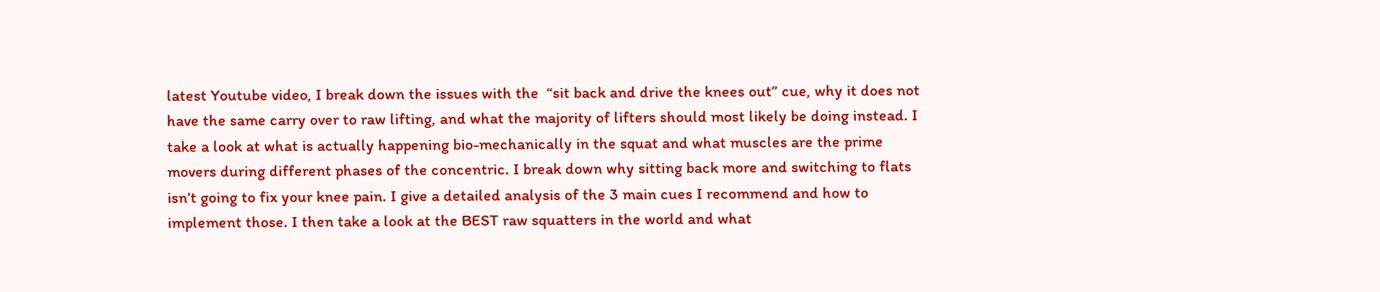latest Youtube video, I break down the issues with the  “sit back and drive the knees out” cue, why it does not have the same carry over to raw lifting, and what the majority of lifters should most likely be doing instead. I take a look at what is actually happening bio-mechanically in the squat and what muscles are the prime movers during different phases of the concentric. I break down why sitting back more and switching to flats isn’t going to fix your knee pain. I give a detailed analysis of the 3 main cues I recommend and how to implement those. I then take a look at the BEST raw squatters in the world and what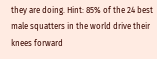they are doing. Hint: 85% of the 24 best male squatters in the world drive their knees forward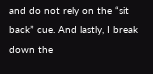and do not rely on the “sit back” cue. And lastly, I break down the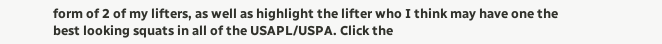form of 2 of my lifters, as well as highlight the lifter who I think may have one the best looking squats in all of the USAPL/USPA. Click the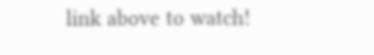link above to watch!